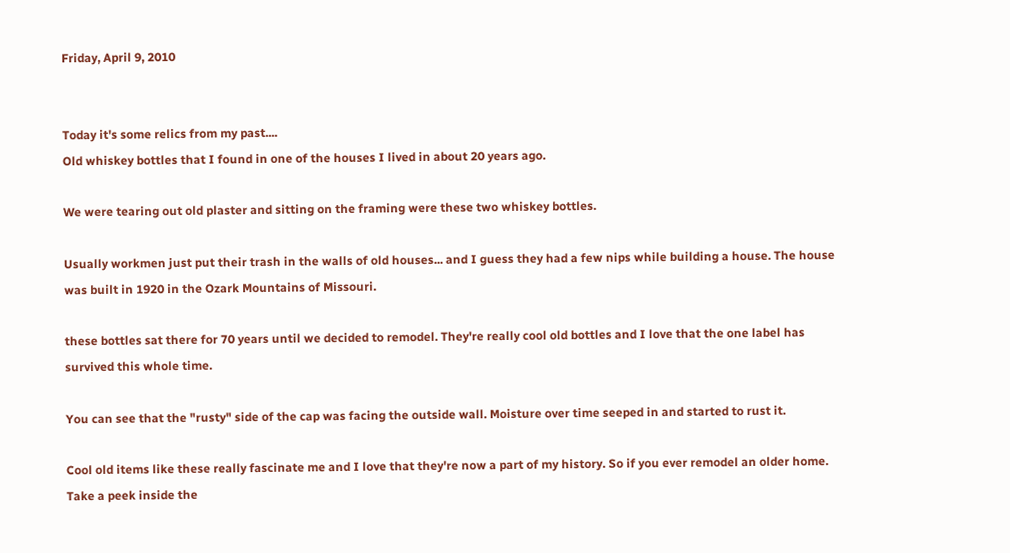Friday, April 9, 2010


Today it's some relics from my past....
Old whiskey bottles that I found in one of the houses I lived in about 20 years ago.

We were tearing out old plaster and sitting on the framing were these two whiskey bottles.

Usually workmen just put their trash in the walls of old houses... and I guess they had a few nips while building a house. The house was built in 1920 in the Ozark Mountains of Missouri.

these bottles sat there for 70 years until we decided to remodel. They're really cool old bottles and I love that the one label has survived this whole time.

You can see that the "rusty" side of the cap was facing the outside wall. Moisture over time seeped in and started to rust it.

Cool old items like these really fascinate me and I love that they're now a part of my history. So if you ever remodel an older home. Take a peek inside the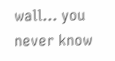wall... you never know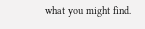what you might find.